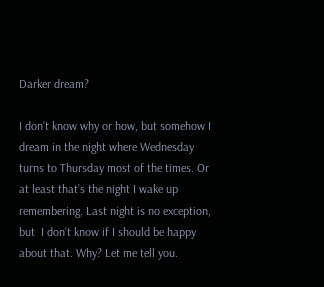Darker dream?

I don’t know why or how, but somehow I dream in the night where Wednesday turns to Thursday most of the times. Or at least that’s the night I wake up remembering. Last night is no exception, but  I don’t know if I should be happy about that. Why? Let me tell you.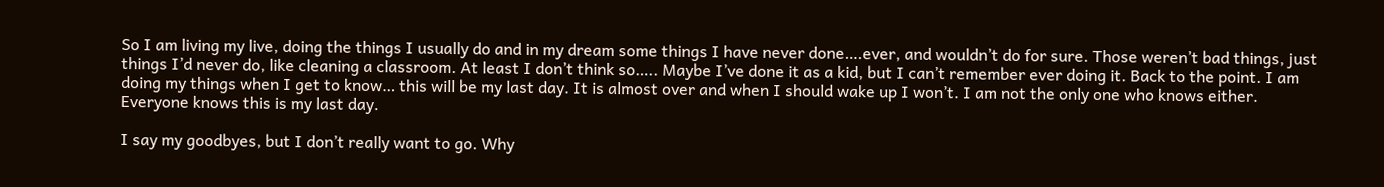So I am living my live, doing the things I usually do and in my dream some things I have never done….ever, and wouldn’t do for sure. Those weren’t bad things, just things I’d never do, like cleaning a classroom. At least I don’t think so….. Maybe I’ve done it as a kid, but I can’t remember ever doing it. Back to the point. I am doing my things when I get to know… this will be my last day. It is almost over and when I should wake up I won’t. I am not the only one who knows either. Everyone knows this is my last day.

I say my goodbyes, but I don’t really want to go. Why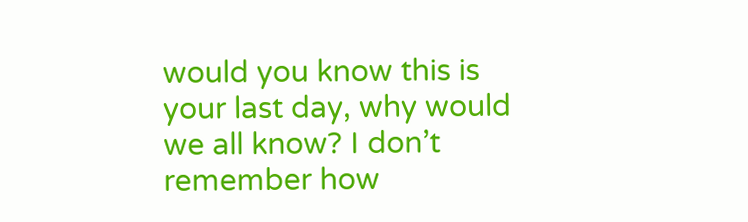would you know this is your last day, why would we all know? I don’t remember how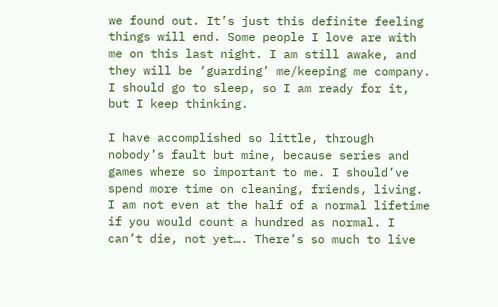we found out. It’s just this definite feeling things will end. Some people I love are with me on this last night. I am still awake, and they will be ‘guarding’ me/keeping me company. I should go to sleep, so I am ready for it, but I keep thinking.

I have accomplished so little, through nobody’s fault but mine, because series and games where so important to me. I should’ve spend more time on cleaning, friends, living. I am not even at the half of a normal lifetime if you would count a hundred as normal. I can’t die, not yet…. There’s so much to live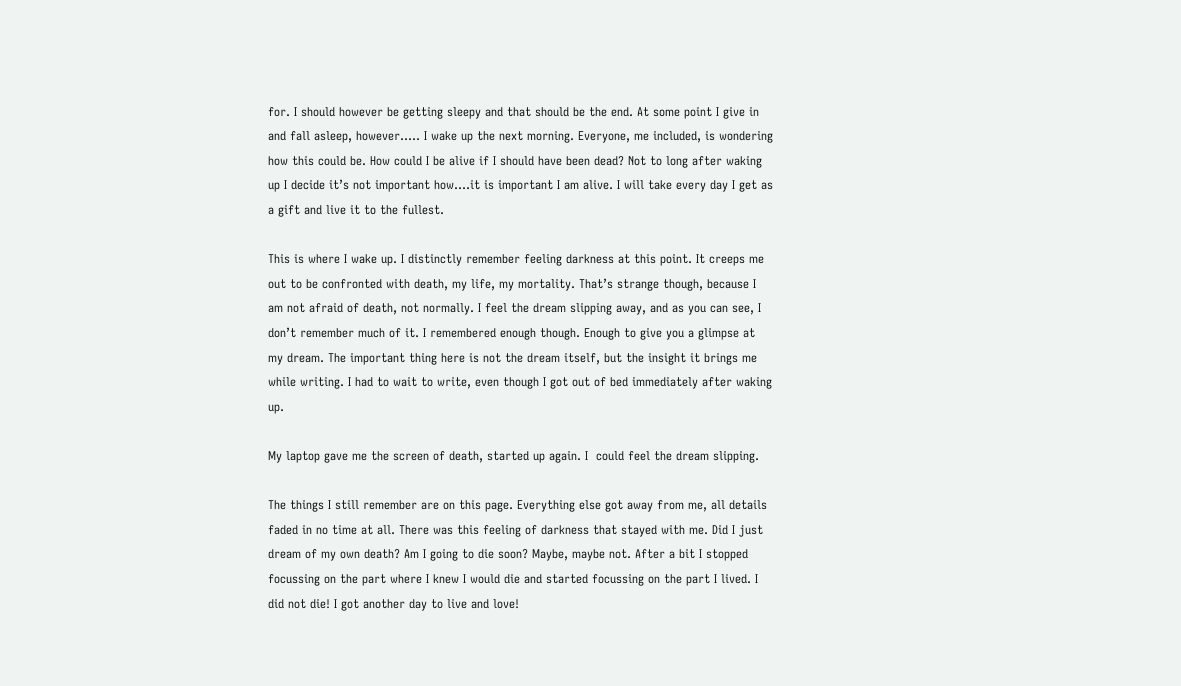for. I should however be getting sleepy and that should be the end. At some point I give in and fall asleep, however….. I wake up the next morning. Everyone, me included, is wondering how this could be. How could I be alive if I should have been dead? Not to long after waking up I decide it’s not important how….it is important I am alive. I will take every day I get as a gift and live it to the fullest.

This is where I wake up. I distinctly remember feeling darkness at this point. It creeps me out to be confronted with death, my life, my mortality. That’s strange though, because I am not afraid of death, not normally. I feel the dream slipping away, and as you can see, I don’t remember much of it. I remembered enough though. Enough to give you a glimpse at my dream. The important thing here is not the dream itself, but the insight it brings me while writing. I had to wait to write, even though I got out of bed immediately after waking up.

My laptop gave me the screen of death, started up again. I  could feel the dream slipping.

The things I still remember are on this page. Everything else got away from me, all details faded in no time at all. There was this feeling of darkness that stayed with me. Did I just dream of my own death? Am I going to die soon? Maybe, maybe not. After a bit I stopped focussing on the part where I knew I would die and started focussing on the part I lived. I did not die! I got another day to live and love!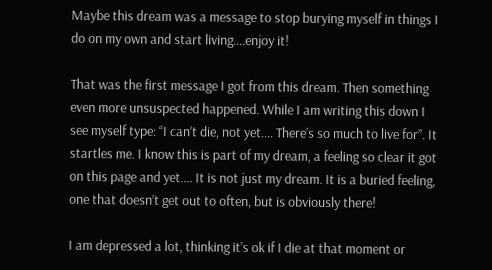Maybe this dream was a message to stop burying myself in things I do on my own and start living….enjoy it!

That was the first message I got from this dream. Then something even more unsuspected happened. While I am writing this down I see myself type: “I can’t die, not yet…. There’s so much to live for”. It startles me. I know this is part of my dream, a feeling so clear it got on this page and yet…. It is not just my dream. It is a buried feeling, one that doesn’t get out to often, but is obviously there!

I am depressed a lot, thinking it’s ok if I die at that moment or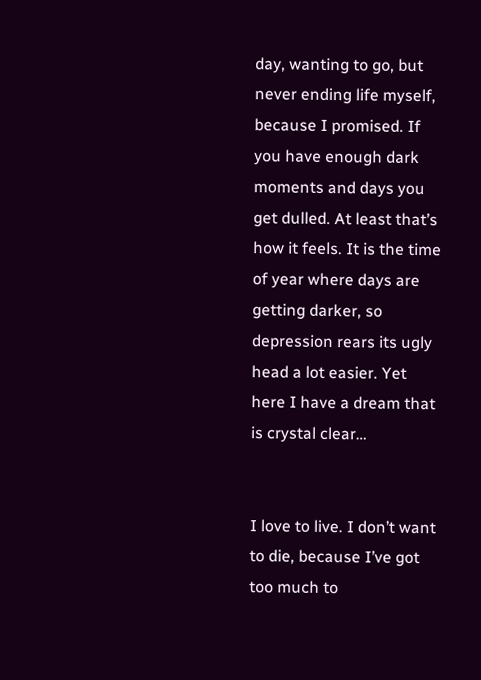day, wanting to go, but never ending life myself, because I promised. If you have enough dark moments and days you get dulled. At least that’s how it feels. It is the time of year where days are getting darker, so depression rears its ugly head a lot easier. Yet here I have a dream that is crystal clear…


I love to live. I don’t want to die, because I’ve got too much to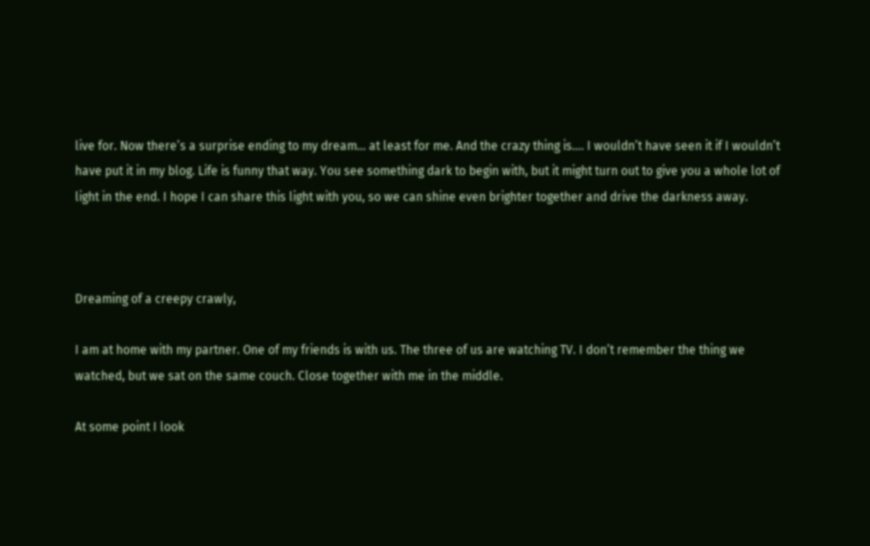live for. Now there’s a surprise ending to my dream… at least for me. And the crazy thing is…. I wouldn’t have seen it if I wouldn’t have put it in my blog. Life is funny that way. You see something dark to begin with, but it might turn out to give you a whole lot of light in the end. I hope I can share this light with you, so we can shine even brighter together and drive the darkness away.



Dreaming of a creepy crawly,

I am at home with my partner. One of my friends is with us. The three of us are watching TV. I don’t remember the thing we watched, but we sat on the same couch. Close together with me in the middle.

At some point I look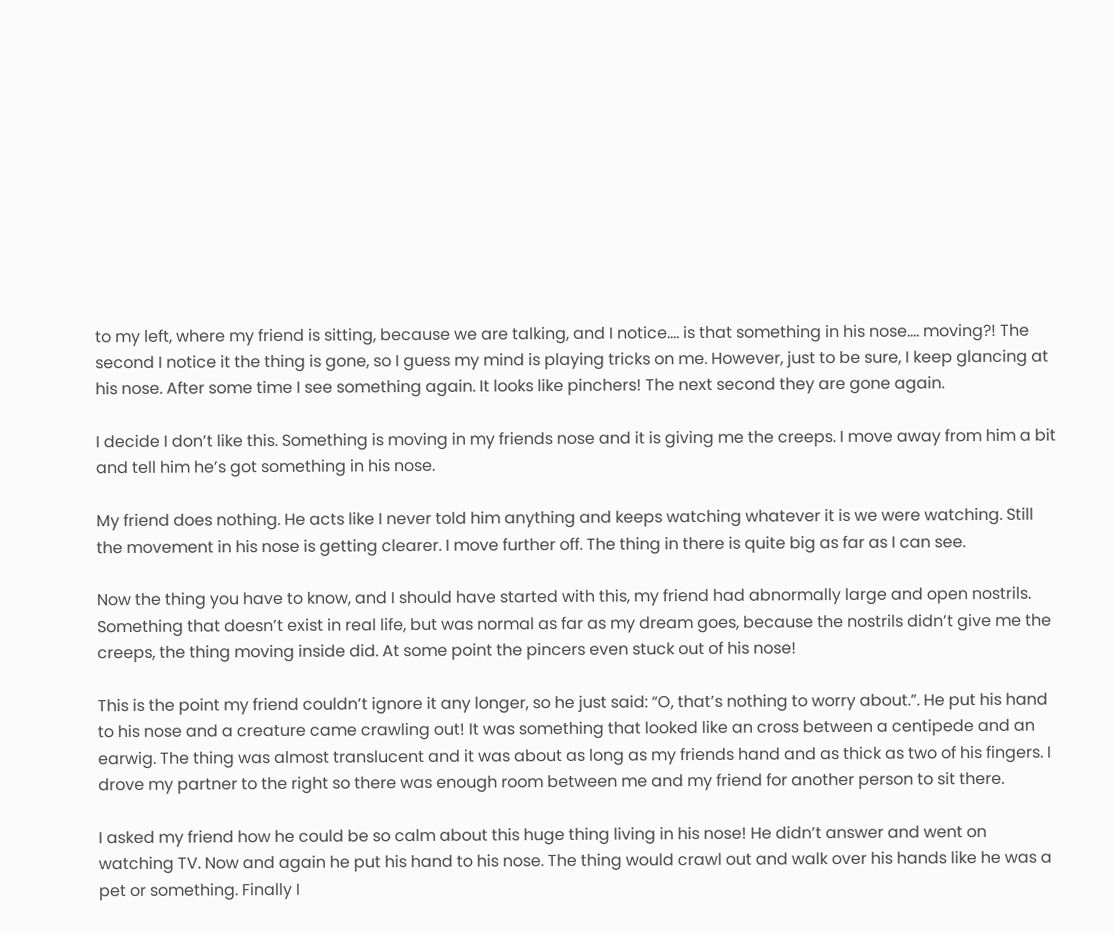to my left, where my friend is sitting, because we are talking, and I notice…. is that something in his nose…. moving?! The second I notice it the thing is gone, so I guess my mind is playing tricks on me. However, just to be sure, I keep glancing at his nose. After some time I see something again. It looks like pinchers! The next second they are gone again.

I decide I don’t like this. Something is moving in my friends nose and it is giving me the creeps. I move away from him a bit and tell him he’s got something in his nose.

My friend does nothing. He acts like I never told him anything and keeps watching whatever it is we were watching. Still the movement in his nose is getting clearer. I move further off. The thing in there is quite big as far as I can see.

Now the thing you have to know, and I should have started with this, my friend had abnormally large and open nostrils. Something that doesn’t exist in real life, but was normal as far as my dream goes, because the nostrils didn’t give me the creeps, the thing moving inside did. At some point the pincers even stuck out of his nose!

This is the point my friend couldn’t ignore it any longer, so he just said: “O, that’s nothing to worry about.”. He put his hand to his nose and a creature came crawling out! It was something that looked like an cross between a centipede and an earwig. The thing was almost translucent and it was about as long as my friends hand and as thick as two of his fingers. I drove my partner to the right so there was enough room between me and my friend for another person to sit there.

I asked my friend how he could be so calm about this huge thing living in his nose! He didn’t answer and went on watching TV. Now and again he put his hand to his nose. The thing would crawl out and walk over his hands like he was a pet or something. Finally I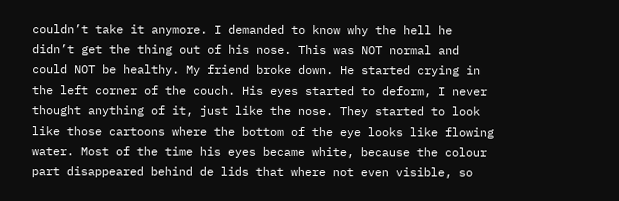couldn’t take it anymore. I demanded to know why the hell he didn’t get the thing out of his nose. This was NOT normal and could NOT be healthy. My friend broke down. He started crying in the left corner of the couch. His eyes started to deform, I never thought anything of it, just like the nose. They started to look like those cartoons where the bottom of the eye looks like flowing water. Most of the time his eyes became white, because the colour part disappeared behind de lids that where not even visible, so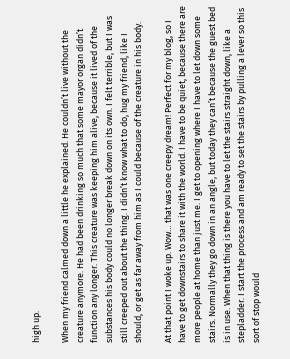high up.

When my friend calmed down a little he explained. He couldn’t live without the creature anymore. He had been drinking so much that some mayor organ didn’t function any longer. This creature was keeping him alive, because it lived of the substances his body could no longer break down on its own. I felt terrible, but I was still creeped out about the thing. I didn’t know what to do, hug my friend, like I should, or get as far away from him as I could because of the creature in his body.

At that point I woke up. Wow… that was one creepy dream! Perfect for my blog, so I have to get downstairs to share it with the world. I have to be quiet, because there are more people at home than just me. I get to opening where I have to let down some stairs. Normally they go down in an angle, but today they can’t because the guest bed is in use. When that thing is there you have to let the stairs straight down, like a stepladder. I start the process and am ready to set the stairs by pulling a lever so this sort of stop would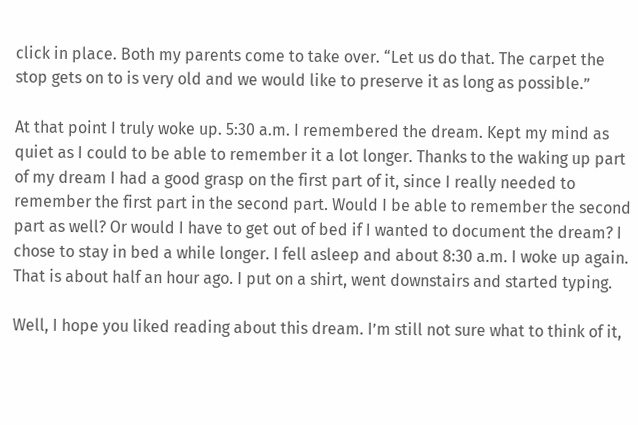click in place. Both my parents come to take over. “Let us do that. The carpet the stop gets on to is very old and we would like to preserve it as long as possible.”

At that point I truly woke up. 5:30 a.m. I remembered the dream. Kept my mind as quiet as I could to be able to remember it a lot longer. Thanks to the waking up part of my dream I had a good grasp on the first part of it, since I really needed to remember the first part in the second part. Would I be able to remember the second part as well? Or would I have to get out of bed if I wanted to document the dream? I chose to stay in bed a while longer. I fell asleep and about 8:30 a.m. I woke up again. That is about half an hour ago. I put on a shirt, went downstairs and started typing.

Well, I hope you liked reading about this dream. I’m still not sure what to think of it,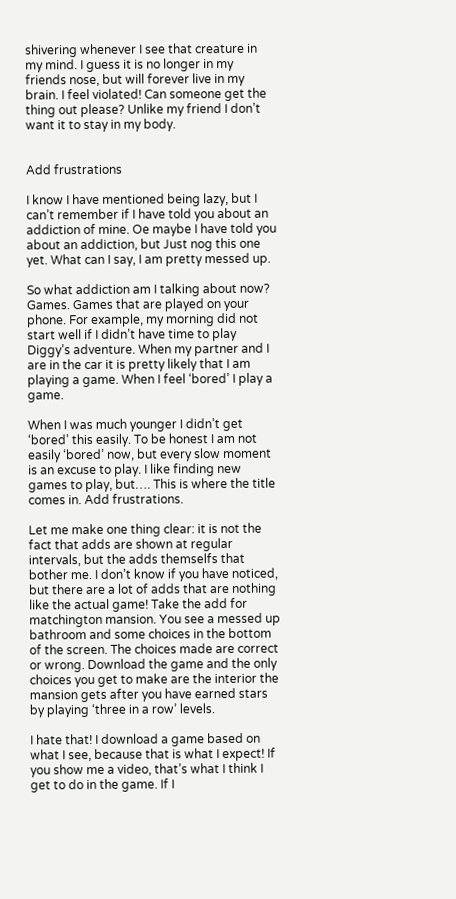shivering whenever I see that creature in my mind. I guess it is no longer in my friends nose, but will forever live in my brain. I feel violated! Can someone get the thing out please? Unlike my friend I don’t want it to stay in my body.


Add frustrations

I know I have mentioned being lazy, but I can’t remember if I have told you about an addiction of mine. Oe maybe I have told you about an addiction, but Just nog this one yet. What can I say, I am pretty messed up.

So what addiction am I talking about now? Games. Games that are played on your phone. For example, my morning did not start well if I didn’t have time to play Diggy’s adventure. When my partner and I are in the car it is pretty likely that I am playing a game. When I feel ‘bored’ I play a game.

When I was much younger I didn’t get ‘bored’ this easily. To be honest I am not easily ‘bored’ now, but every slow moment is an excuse to play. I like finding new games to play, but…. This is where the title comes in. Add frustrations.

Let me make one thing clear: it is not the fact that adds are shown at regular intervals, but the adds themselfs that bother me. I don’t know if you have noticed, but there are a lot of adds that are nothing like the actual game! Take the add for matchington mansion. You see a messed up bathroom and some choices in the bottom of the screen. The choices made are correct or wrong. Download the game and the only choices you get to make are the interior the mansion gets after you have earned stars by playing ‘three in a row’ levels.

I hate that! I download a game based on what I see, because that is what I expect! If you show me a video, that’s what I think I get to do in the game. If I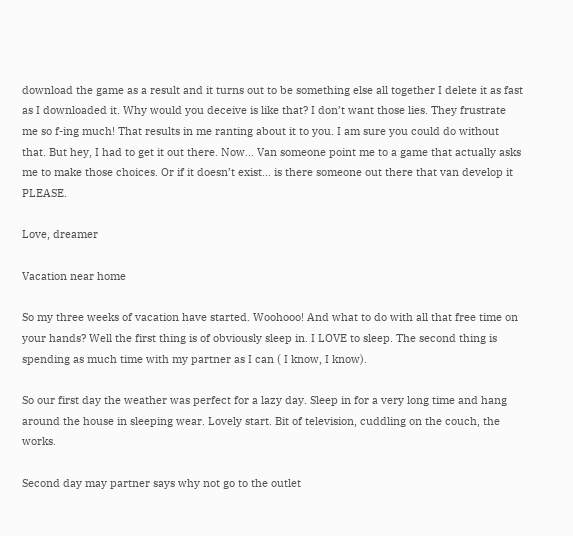download the game as a result and it turns out to be something else all together I delete it as fast as I downloaded it. Why would you deceive is like that? I don’t want those lies. They frustrate me so f-ing much! That results in me ranting about it to you. I am sure you could do without that. But hey, I had to get it out there. Now… Van someone point me to a game that actually asks me to make those choices. Or if it doesn’t exist… is there someone out there that van develop it PLEASE.

Love, dreamer

Vacation near home

So my three weeks of vacation have started. Woohooo! And what to do with all that free time on your hands? Well the first thing is of obviously sleep in. I LOVE to sleep. The second thing is spending as much time with my partner as I can ( I know, I know).

So our first day the weather was perfect for a lazy day. Sleep in for a very long time and hang around the house in sleeping wear. Lovely start. Bit of television, cuddling on the couch, the works.

Second day may partner says why not go to the outlet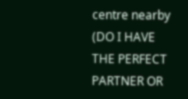centre nearby (DO I HAVE THE PERFECT PARTNER OR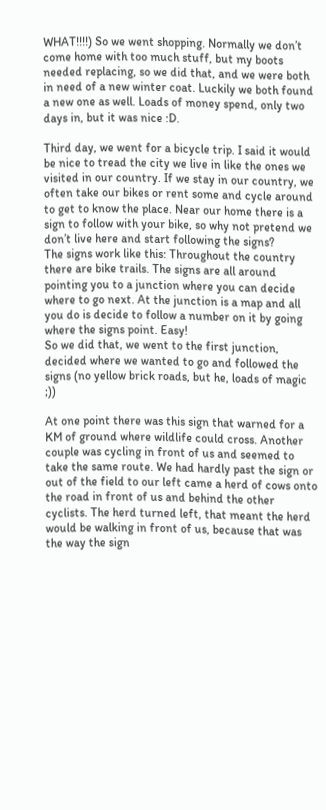WHAT!!!!) So we went shopping. Normally we don’t come home with too much stuff, but my boots needed replacing, so we did that, and we were both in need of a new winter coat. Luckily we both found a new one as well. Loads of money spend, only two days in, but it was nice :D.

Third day, we went for a bicycle trip. I said it would be nice to tread the city we live in like the ones we visited in our country. If we stay in our country, we often take our bikes or rent some and cycle around to get to know the place. Near our home there is a sign to follow with your bike, so why not pretend we don’t live here and start following the signs?
The signs work like this: Throughout the country there are bike trails. The signs are all around pointing you to a junction where you can decide where to go next. At the junction is a map and all you do is decide to follow a number on it by going where the signs point. Easy!
So we did that, we went to the first junction, decided where we wanted to go and followed the signs (no yellow brick roads, but he, loads of magic ;))

At one point there was this sign that warned for a KM of ground where wildlife could cross. Another couple was cycling in front of us and seemed to take the same route. We had hardly past the sign or out of the field to our left came a herd of cows onto the road in front of us and behind the other cyclists. The herd turned left, that meant the herd would be walking in front of us, because that was the way the sign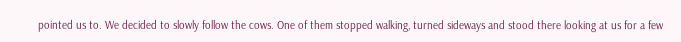pointed us to. We decided to slowly follow the cows. One of them stopped walking, turned sideways and stood there looking at us for a few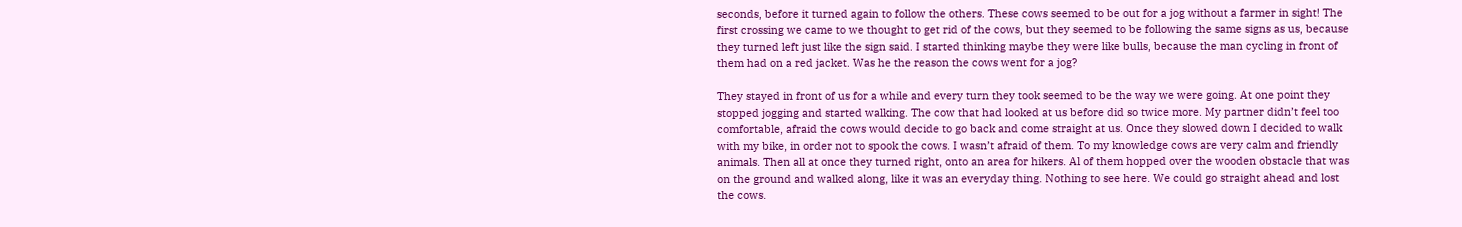seconds, before it turned again to follow the others. These cows seemed to be out for a jog without a farmer in sight! The first crossing we came to we thought to get rid of the cows, but they seemed to be following the same signs as us, because they turned left just like the sign said. I started thinking maybe they were like bulls, because the man cycling in front of them had on a red jacket. Was he the reason the cows went for a jog?

They stayed in front of us for a while and every turn they took seemed to be the way we were going. At one point they stopped jogging and started walking. The cow that had looked at us before did so twice more. My partner didn’t feel too comfortable, afraid the cows would decide to go back and come straight at us. Once they slowed down I decided to walk with my bike, in order not to spook the cows. I wasn’t afraid of them. To my knowledge cows are very calm and friendly animals. Then all at once they turned right, onto an area for hikers. Al of them hopped over the wooden obstacle that was on the ground and walked along, like it was an everyday thing. Nothing to see here. We could go straight ahead and lost the cows.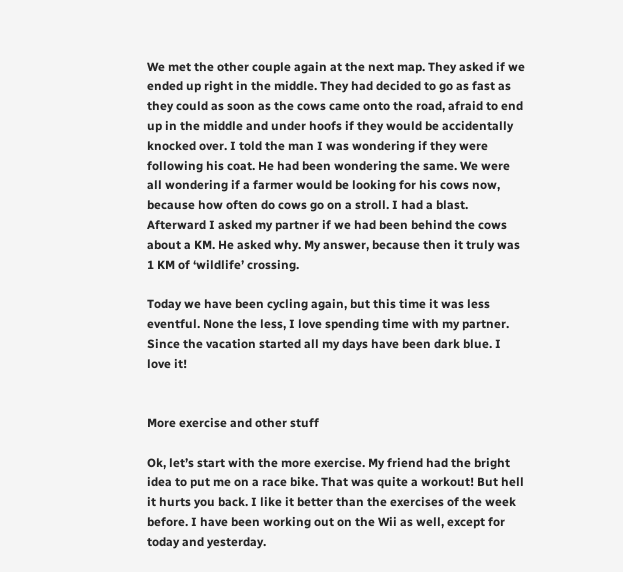We met the other couple again at the next map. They asked if we ended up right in the middle. They had decided to go as fast as they could as soon as the cows came onto the road, afraid to end up in the middle and under hoofs if they would be accidentally knocked over. I told the man I was wondering if they were following his coat. He had been wondering the same. We were all wondering if a farmer would be looking for his cows now, because how often do cows go on a stroll. I had a blast. Afterward I asked my partner if we had been behind the cows about a KM. He asked why. My answer, because then it truly was 1 KM of ‘wildlife’ crossing.

Today we have been cycling again, but this time it was less eventful. None the less, I love spending time with my partner. Since the vacation started all my days have been dark blue. I love it!


More exercise and other stuff

Ok, let’s start with the more exercise. My friend had the bright idea to put me on a race bike. That was quite a workout! But hell it hurts you back. I like it better than the exercises of the week before. I have been working out on the Wii as well, except for today and yesterday.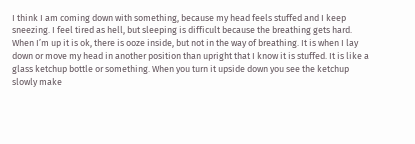I think I am coming down with something, because my head feels stuffed and I keep sneezing. I feel tired as hell, but sleeping is difficult because the breathing gets hard. When I’m up it is ok, there is ooze inside, but not in the way of breathing. It is when I lay down or move my head in another position than upright that I know it is stuffed. It is like a glass ketchup bottle or something. When you turn it upside down you see the ketchup slowly make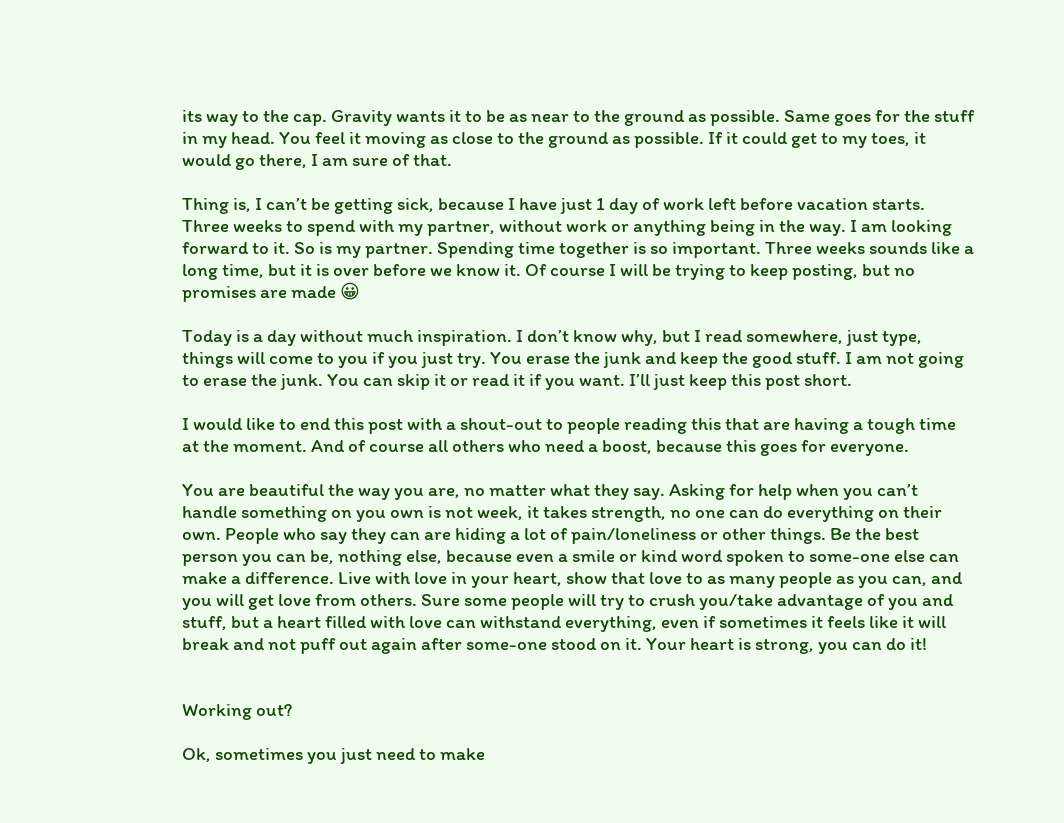its way to the cap. Gravity wants it to be as near to the ground as possible. Same goes for the stuff in my head. You feel it moving as close to the ground as possible. If it could get to my toes, it would go there, I am sure of that.

Thing is, I can’t be getting sick, because I have just 1 day of work left before vacation starts. Three weeks to spend with my partner, without work or anything being in the way. I am looking forward to it. So is my partner. Spending time together is so important. Three weeks sounds like a long time, but it is over before we know it. Of course I will be trying to keep posting, but no promises are made 😀

Today is a day without much inspiration. I don’t know why, but I read somewhere, just type, things will come to you if you just try. You erase the junk and keep the good stuff. I am not going to erase the junk. You can skip it or read it if you want. I’ll just keep this post short.

I would like to end this post with a shout-out to people reading this that are having a tough time at the moment. And of course all others who need a boost, because this goes for everyone.

You are beautiful the way you are, no matter what they say. Asking for help when you can’t handle something on you own is not week, it takes strength, no one can do everything on their own. People who say they can are hiding a lot of pain/loneliness or other things. Be the best person you can be, nothing else, because even a smile or kind word spoken to some-one else can make a difference. Live with love in your heart, show that love to as many people as you can, and you will get love from others. Sure some people will try to crush you/take advantage of you and stuff, but a heart filled with love can withstand everything, even if sometimes it feels like it will break and not puff out again after some-one stood on it. Your heart is strong, you can do it!


Working out?

Ok, sometimes you just need to make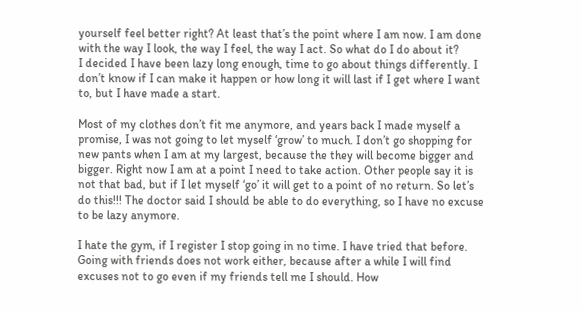yourself feel better right? At least that’s the point where I am now. I am done with the way I look, the way I feel, the way I act. So what do I do about it?
I decided I have been lazy long enough, time to go about things differently. I don’t know if I can make it happen or how long it will last if I get where I want to, but I have made a start.

Most of my clothes don’t fit me anymore, and years back I made myself a promise, I was not going to let myself ‘grow’ to much. I don’t go shopping for new pants when I am at my largest, because the they will become bigger and bigger. Right now I am at a point I need to take action. Other people say it is not that bad, but if I let myself ‘go’ it will get to a point of no return. So let’s do this!!! The doctor said I should be able to do everything, so I have no excuse to be lazy anymore.

I hate the gym, if I register I stop going in no time. I have tried that before. Going with friends does not work either, because after a while I will find excuses not to go even if my friends tell me I should. How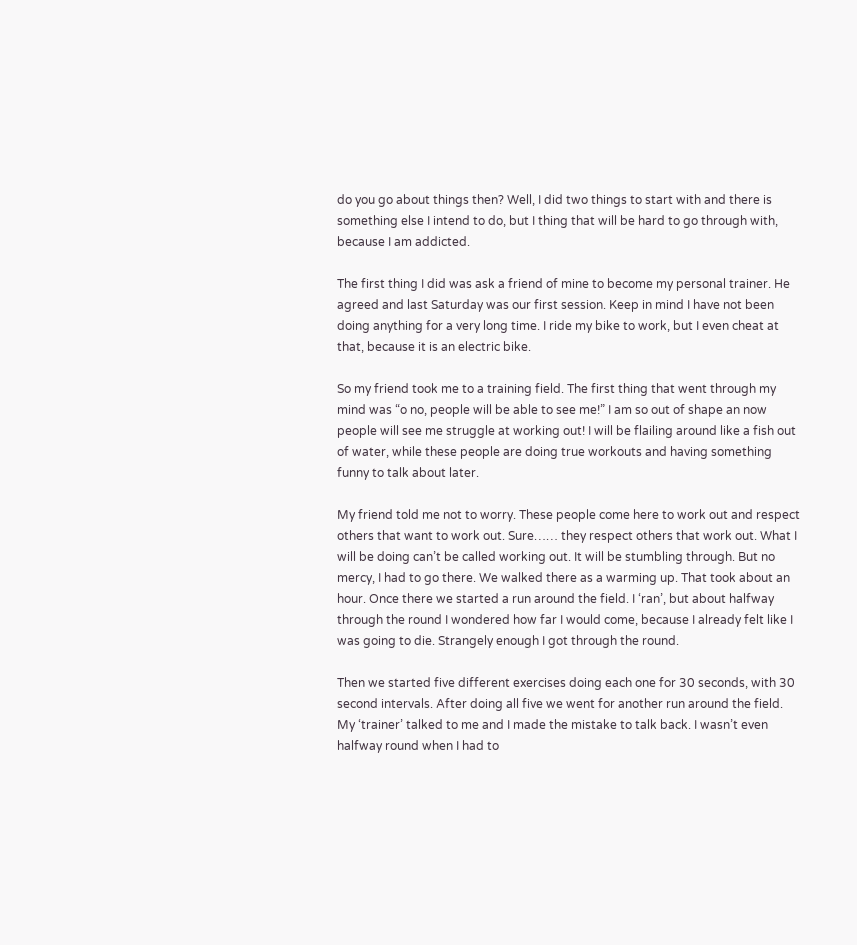do you go about things then? Well, I did two things to start with and there is something else I intend to do, but I thing that will be hard to go through with, because I am addicted.

The first thing I did was ask a friend of mine to become my personal trainer. He agreed and last Saturday was our first session. Keep in mind I have not been doing anything for a very long time. I ride my bike to work, but I even cheat at that, because it is an electric bike.

So my friend took me to a training field. The first thing that went through my mind was “o no, people will be able to see me!” I am so out of shape an now people will see me struggle at working out! I will be flailing around like a fish out of water, while these people are doing true workouts and having something funny to talk about later.

My friend told me not to worry. These people come here to work out and respect others that want to work out. Sure…… they respect others that work out. What I will be doing can’t be called working out. It will be stumbling through. But no mercy, I had to go there. We walked there as a warming up. That took about an hour. Once there we started a run around the field. I ‘ran’, but about halfway through the round I wondered how far I would come, because I already felt like I was going to die. Strangely enough I got through the round.

Then we started five different exercises doing each one for 30 seconds, with 30 second intervals. After doing all five we went for another run around the field. My ‘trainer’ talked to me and I made the mistake to talk back. I wasn’t even halfway round when I had to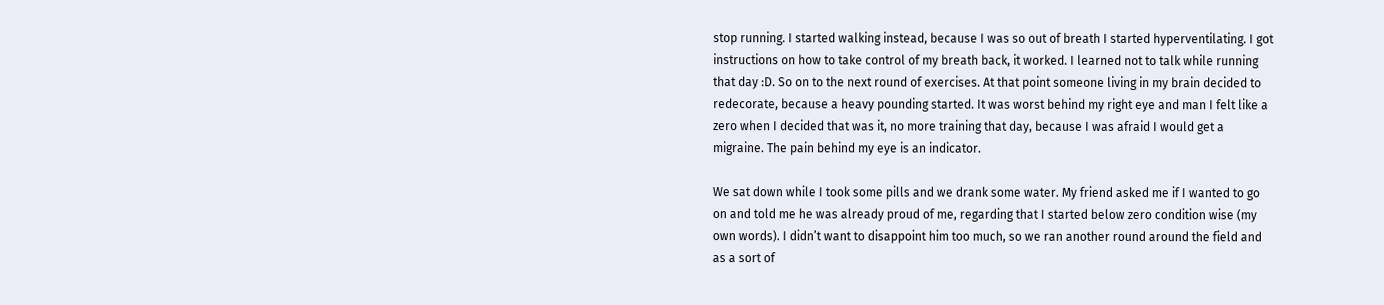stop running. I started walking instead, because I was so out of breath I started hyperventilating. I got instructions on how to take control of my breath back, it worked. I learned not to talk while running that day :D. So on to the next round of exercises. At that point someone living in my brain decided to redecorate, because a heavy pounding started. It was worst behind my right eye and man I felt like a zero when I decided that was it, no more training that day, because I was afraid I would get a migraine. The pain behind my eye is an indicator.

We sat down while I took some pills and we drank some water. My friend asked me if I wanted to go on and told me he was already proud of me, regarding that I started below zero condition wise (my own words). I didn’t want to disappoint him too much, so we ran another round around the field and as a sort of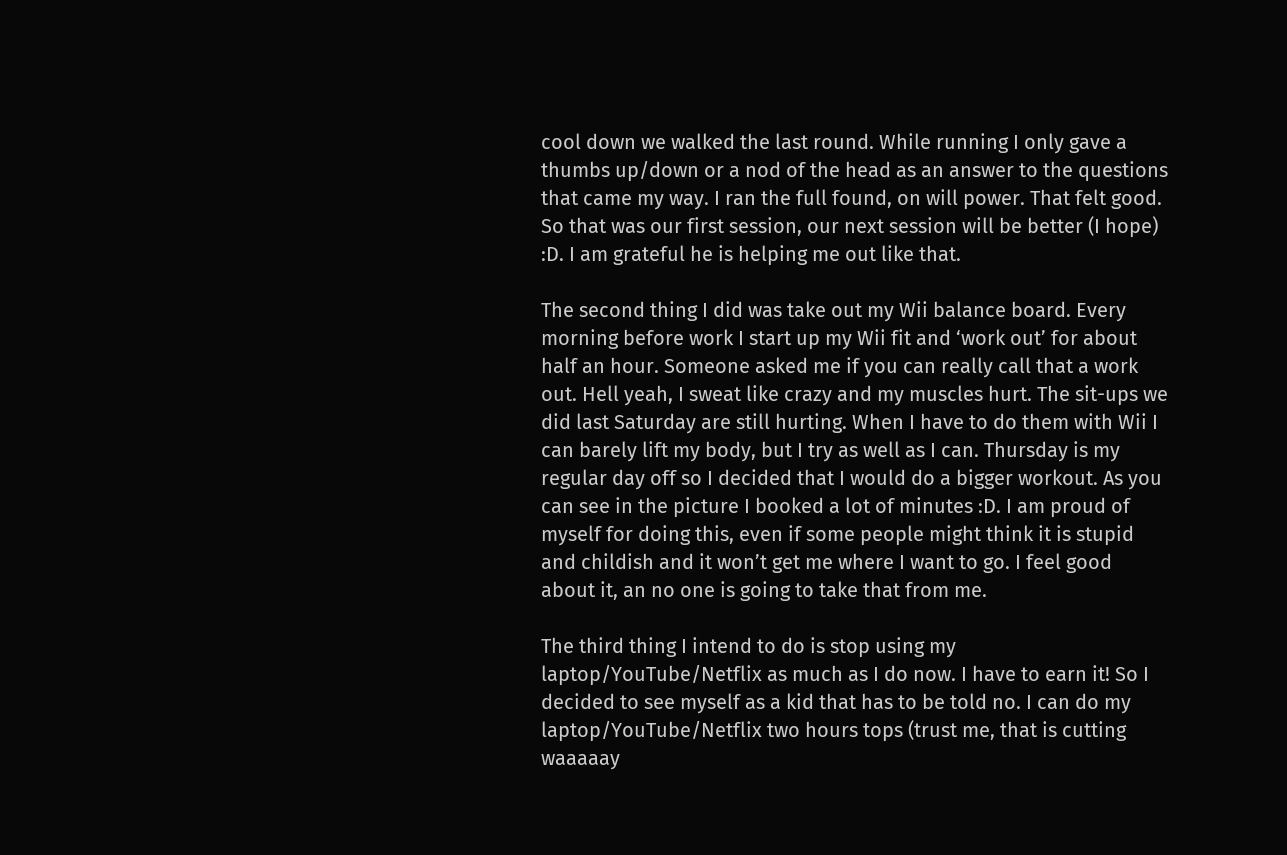cool down we walked the last round. While running I only gave a thumbs up/down or a nod of the head as an answer to the questions that came my way. I ran the full found, on will power. That felt good. So that was our first session, our next session will be better (I hope) :D. I am grateful he is helping me out like that.

The second thing I did was take out my Wii balance board. Every morning before work I start up my Wii fit and ‘work out’ for about half an hour. Someone asked me if you can really call that a work out. Hell yeah, I sweat like crazy and my muscles hurt. The sit-ups we did last Saturday are still hurting. When I have to do them with Wii I can barely lift my body, but I try as well as I can. Thursday is my regular day off so I decided that I would do a bigger workout. As you can see in the picture I booked a lot of minutes :D. I am proud of myself for doing this, even if some people might think it is stupid and childish and it won’t get me where I want to go. I feel good about it, an no one is going to take that from me.

The third thing I intend to do is stop using my laptop/YouTube/Netflix as much as I do now. I have to earn it! So I decided to see myself as a kid that has to be told no. I can do my laptop/YouTube/Netflix two hours tops (trust me, that is cutting waaaaay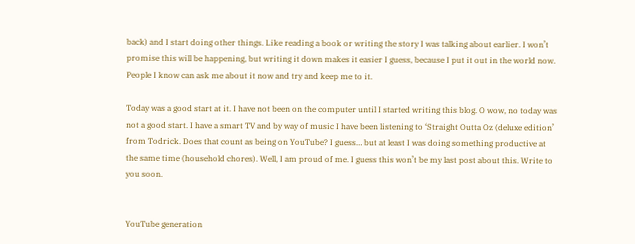back) and I start doing other things. Like reading a book or writing the story I was talking about earlier. I won’t promise this will be happening, but writing it down makes it easier I guess, because I put it out in the world now. People I know can ask me about it now and try and keep me to it.

Today was a good start at it. I have not been on the computer until I started writing this blog. O wow, no today was not a good start. I have a smart TV and by way of music I have been listening to ‘Straight Outta Oz (deluxe edition’ from Todrick. Does that count as being on YouTube? I guess… but at least I was doing something productive at the same time (household chores). Well, I am proud of me. I guess this won’t be my last post about this. Write to you soon.


YouTube generation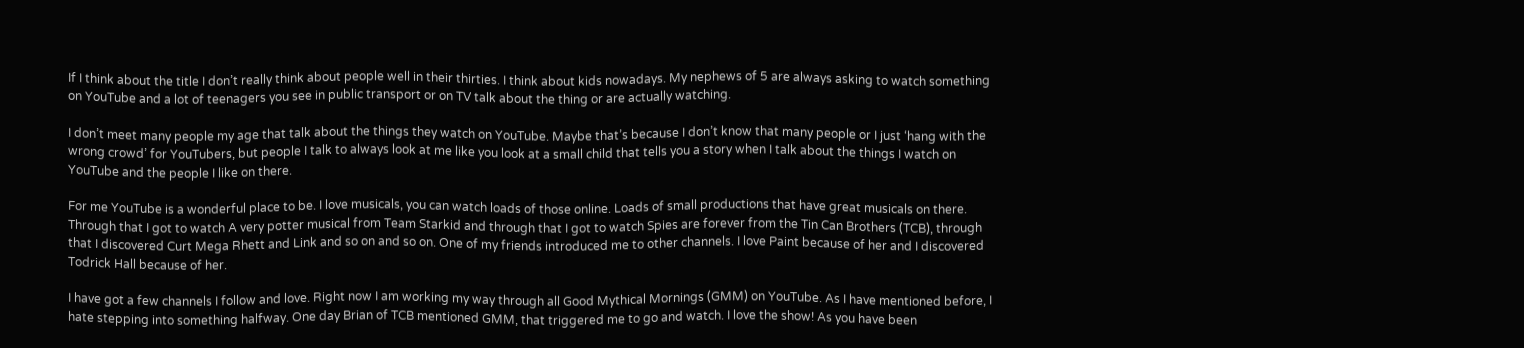If I think about the title I don’t really think about people well in their thirties. I think about kids nowadays. My nephews of 5 are always asking to watch something on YouTube and a lot of teenagers you see in public transport or on TV talk about the thing or are actually watching.

I don’t meet many people my age that talk about the things they watch on YouTube. Maybe that’s because I don’t know that many people or I just ‘hang with the wrong crowd’ for YouTubers, but people I talk to always look at me like you look at a small child that tells you a story when I talk about the things I watch on YouTube and the people I like on there.

For me YouTube is a wonderful place to be. I love musicals, you can watch loads of those online. Loads of small productions that have great musicals on there. Through that I got to watch A very potter musical from Team Starkid and through that I got to watch Spies are forever from the Tin Can Brothers (TCB), through that I discovered Curt Mega Rhett and Link and so on and so on. One of my friends introduced me to other channels. I love Paint because of her and I discovered Todrick Hall because of her.

I have got a few channels I follow and love. Right now I am working my way through all Good Mythical Mornings (GMM) on YouTube. As I have mentioned before, I hate stepping into something halfway. One day Brian of TCB mentioned GMM, that triggered me to go and watch. I love the show! As you have been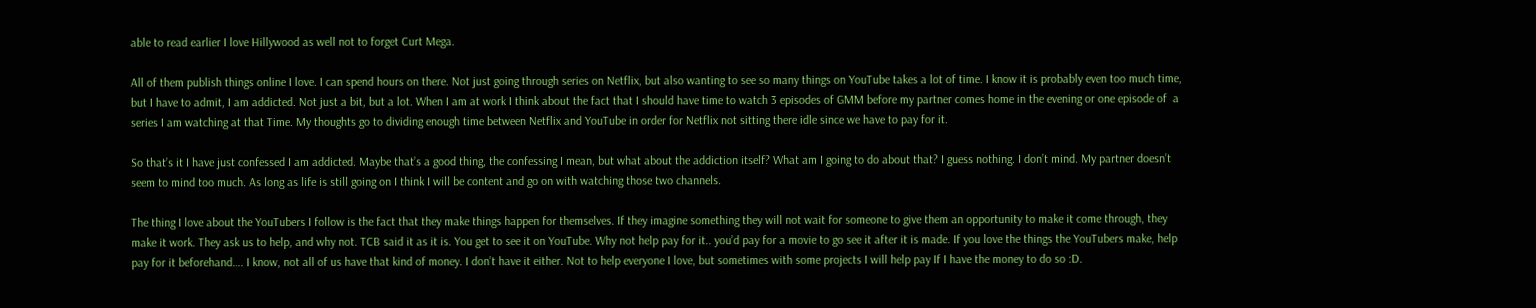able to read earlier I love Hillywood as well not to forget Curt Mega.

All of them publish things online I love. I can spend hours on there. Not just going through series on Netflix, but also wanting to see so many things on YouTube takes a lot of time. I know it is probably even too much time, but I have to admit, I am addicted. Not just a bit, but a lot. When I am at work I think about the fact that I should have time to watch 3 episodes of GMM before my partner comes home in the evening or one episode of  a series I am watching at that Time. My thoughts go to dividing enough time between Netflix and YouTube in order for Netflix not sitting there idle since we have to pay for it.

So that’s it I have just confessed I am addicted. Maybe that’s a good thing, the confessing I mean, but what about the addiction itself? What am I going to do about that? I guess nothing. I don’t mind. My partner doesn’t seem to mind too much. As long as life is still going on I think I will be content and go on with watching those two channels.

The thing I love about the YouTubers I follow is the fact that they make things happen for themselves. If they imagine something they will not wait for someone to give them an opportunity to make it come through, they make it work. They ask us to help, and why not. TCB said it as it is. You get to see it on YouTube. Why not help pay for it.. you’d pay for a movie to go see it after it is made. If you love the things the YouTubers make, help pay for it beforehand…. I know, not all of us have that kind of money. I don’t have it either. Not to help everyone I love, but sometimes with some projects I will help pay If I have the money to do so :D.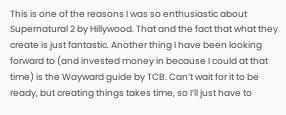This is one of the reasons I was so enthusiastic about Supernatural 2 by Hillywood. That and the fact that what they create is just fantastic. Another thing I have been looking forward to (and invested money in because I could at that time) is the Wayward guide by TCB. Can’t wait for it to be ready, but creating things takes time, so I’ll just have to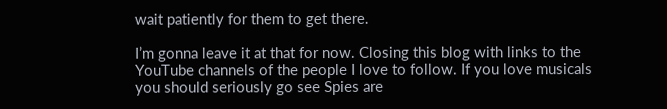wait patiently for them to get there.

I’m gonna leave it at that for now. Closing this blog with links to the YouTube channels of the people I love to follow. If you love musicals you should seriously go see Spies are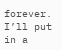forever. I’ll put in a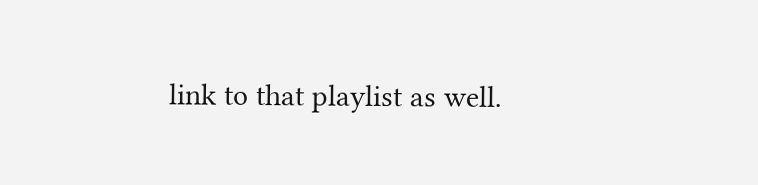link to that playlist as well.